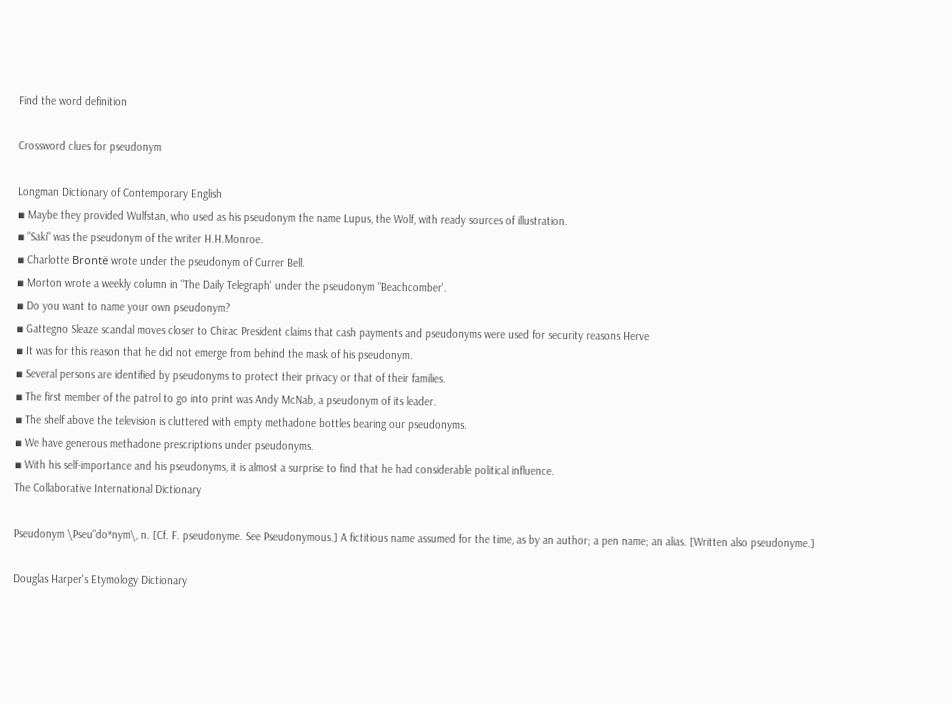Find the word definition

Crossword clues for pseudonym

Longman Dictionary of Contemporary English
▪ Maybe they provided Wulfstan, who used as his pseudonym the name Lupus, the Wolf, with ready sources of illustration.
▪ "Saki" was the pseudonym of the writer H.H.Monroe.
▪ Charlotte Brontë wrote under the pseudonym of Currer Bell.
▪ Morton wrote a weekly column in "The Daily Telegraph' under the pseudonym "Beachcomber'.
▪ Do you want to name your own pseudonym?
▪ Gattegno Sleaze scandal moves closer to Chirac President claims that cash payments and pseudonyms were used for security reasons Herve
▪ It was for this reason that he did not emerge from behind the mask of his pseudonym.
▪ Several persons are identified by pseudonyms to protect their privacy or that of their families.
▪ The first member of the patrol to go into print was Andy McNab, a pseudonym of its leader.
▪ The shelf above the television is cluttered with empty methadone bottles bearing our pseudonyms.
▪ We have generous methadone prescriptions under pseudonyms.
▪ With his self-importance and his pseudonyms, it is almost a surprise to find that he had considerable political influence.
The Collaborative International Dictionary

Pseudonym \Pseu"do*nym\, n. [Cf. F. pseudonyme. See Pseudonymous.] A fictitious name assumed for the time, as by an author; a pen name; an alias. [Written also pseudonyme.]

Douglas Harper's Etymology Dictionary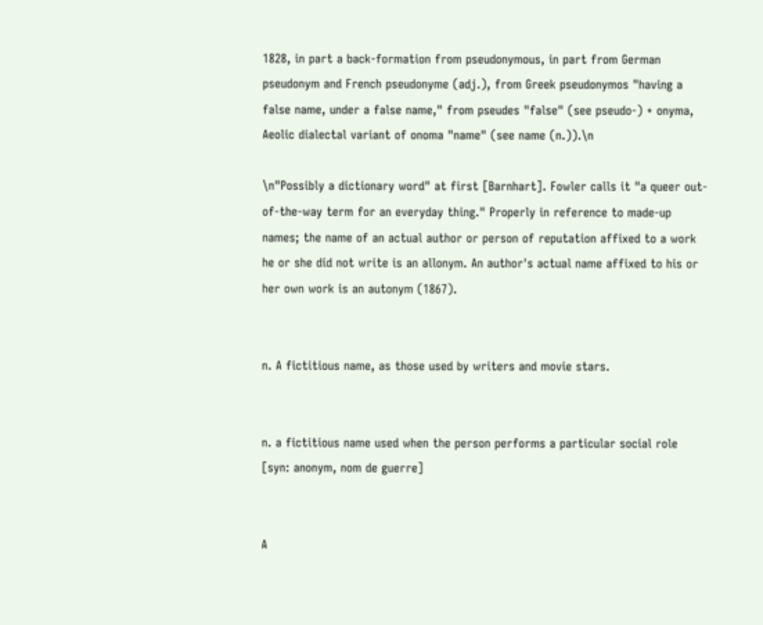1828, in part a back-formation from pseudonymous, in part from German pseudonym and French pseudonyme (adj.), from Greek pseudonymos "having a false name, under a false name," from pseudes "false" (see pseudo-) + onyma, Aeolic dialectal variant of onoma "name" (see name (n.)).\n

\n"Possibly a dictionary word" at first [Barnhart]. Fowler calls it "a queer out-of-the-way term for an everyday thing." Properly in reference to made-up names; the name of an actual author or person of reputation affixed to a work he or she did not write is an allonym. An author's actual name affixed to his or her own work is an autonym (1867).


n. A fictitious name, as those used by writers and movie stars.


n. a fictitious name used when the person performs a particular social role [syn: anonym, nom de guerre]


A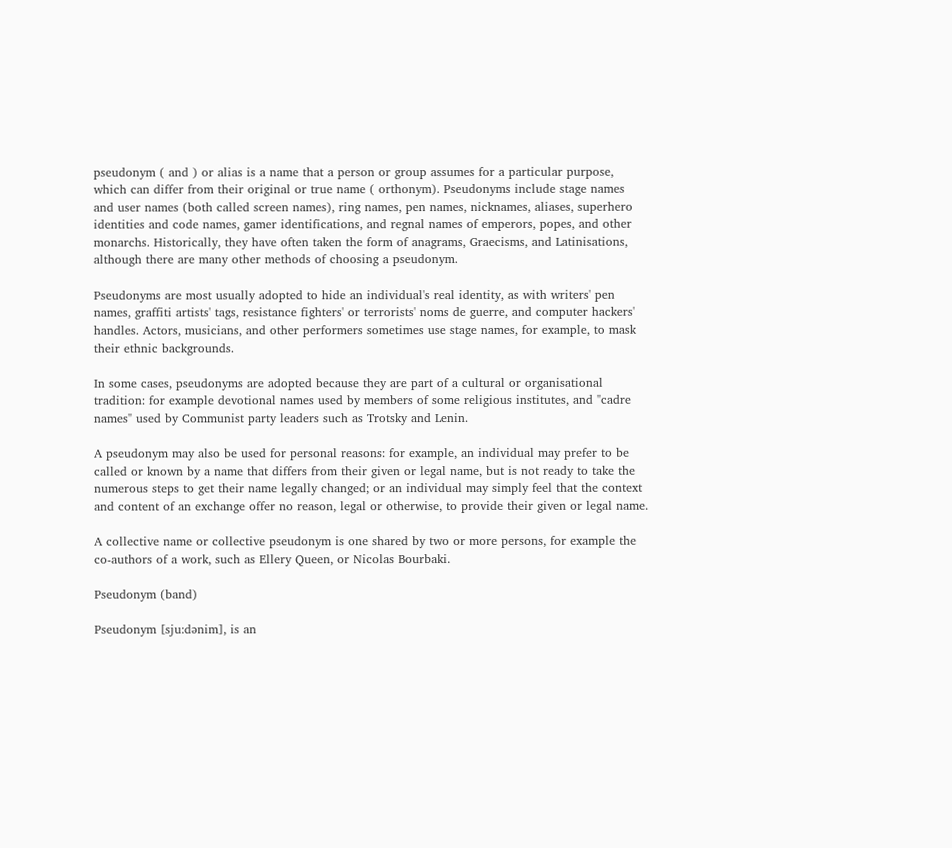pseudonym ( and ) or alias is a name that a person or group assumes for a particular purpose, which can differ from their original or true name ( orthonym). Pseudonyms include stage names and user names (both called screen names), ring names, pen names, nicknames, aliases, superhero identities and code names, gamer identifications, and regnal names of emperors, popes, and other monarchs. Historically, they have often taken the form of anagrams, Graecisms, and Latinisations, although there are many other methods of choosing a pseudonym.

Pseudonyms are most usually adopted to hide an individual's real identity, as with writers' pen names, graffiti artists' tags, resistance fighters' or terrorists' noms de guerre, and computer hackers' handles. Actors, musicians, and other performers sometimes use stage names, for example, to mask their ethnic backgrounds.

In some cases, pseudonyms are adopted because they are part of a cultural or organisational tradition: for example devotional names used by members of some religious institutes, and "cadre names" used by Communist party leaders such as Trotsky and Lenin.

A pseudonym may also be used for personal reasons: for example, an individual may prefer to be called or known by a name that differs from their given or legal name, but is not ready to take the numerous steps to get their name legally changed; or an individual may simply feel that the context and content of an exchange offer no reason, legal or otherwise, to provide their given or legal name.

A collective name or collective pseudonym is one shared by two or more persons, for example the co-authors of a work, such as Ellery Queen, or Nicolas Bourbaki.

Pseudonym (band)

Pseudonym [sju:dənim], is an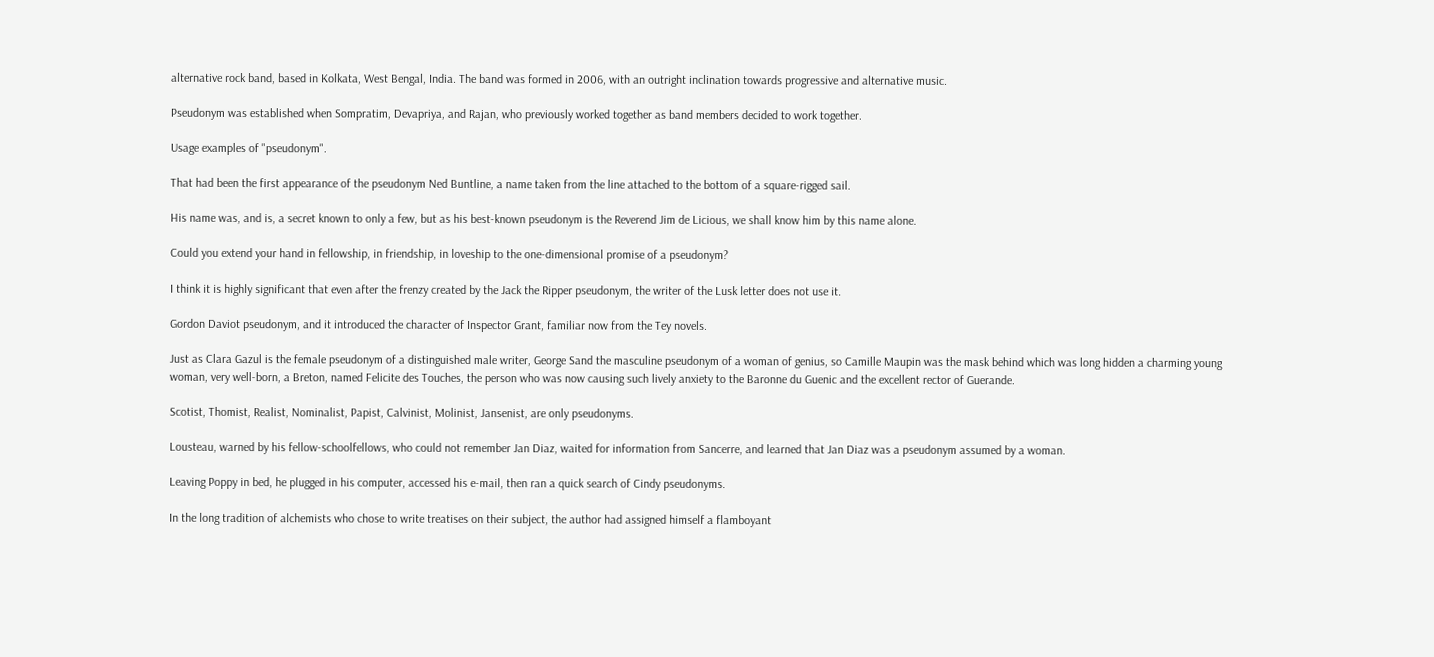alternative rock band, based in Kolkata, West Bengal, India. The band was formed in 2006, with an outright inclination towards progressive and alternative music.

Pseudonym was established when Sompratim, Devapriya, and Rajan, who previously worked together as band members decided to work together.

Usage examples of "pseudonym".

That had been the first appearance of the pseudonym Ned Buntline, a name taken from the line attached to the bottom of a square-rigged sail.

His name was, and is, a secret known to only a few, but as his best-known pseudonym is the Reverend Jim de Licious, we shall know him by this name alone.

Could you extend your hand in fellowship, in friendship, in loveship to the one-dimensional promise of a pseudonym?

I think it is highly significant that even after the frenzy created by the Jack the Ripper pseudonym, the writer of the Lusk letter does not use it.

Gordon Daviot pseudonym, and it introduced the character of Inspector Grant, familiar now from the Tey novels.

Just as Clara Gazul is the female pseudonym of a distinguished male writer, George Sand the masculine pseudonym of a woman of genius, so Camille Maupin was the mask behind which was long hidden a charming young woman, very well-born, a Breton, named Felicite des Touches, the person who was now causing such lively anxiety to the Baronne du Guenic and the excellent rector of Guerande.

Scotist, Thomist, Realist, Nominalist, Papist, Calvinist, Molinist, Jansenist, are only pseudonyms.

Lousteau, warned by his fellow-schoolfellows, who could not remember Jan Diaz, waited for information from Sancerre, and learned that Jan Diaz was a pseudonym assumed by a woman.

Leaving Poppy in bed, he plugged in his computer, accessed his e-mail, then ran a quick search of Cindy pseudonyms.

In the long tradition of alchemists who chose to write treatises on their subject, the author had assigned himself a flamboyant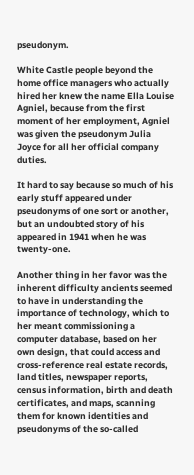pseudonym.

White Castle people beyond the home office managers who actually hired her knew the name Ella Louise Agniel, because from the first moment of her employment, Agniel was given the pseudonym Julia Joyce for all her official company duties.

It hard to say because so much of his early stuff appeared under pseudonyms of one sort or another, but an undoubted story of his appeared in 1941 when he was twenty-one.

Another thing in her favor was the inherent difficulty ancients seemed to have in understanding the importance of technology, which to her meant commissioning a computer database, based on her own design, that could access and cross-reference real estate records, land titles, newspaper reports, census information, birth and death certificates, and maps, scanning them for known identities and pseudonyms of the so-called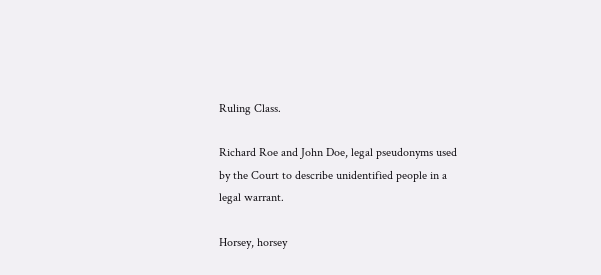Ruling Class.

Richard Roe and John Doe, legal pseudonyms used by the Court to describe unidentified people in a legal warrant.

Horsey, horsey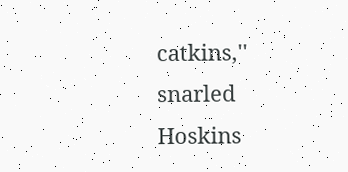catkins,'' snarled Hoskins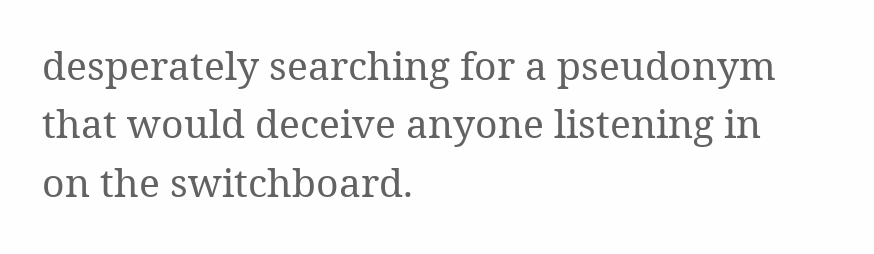desperately searching for a pseudonym that would deceive anyone listening in on the switchboard.